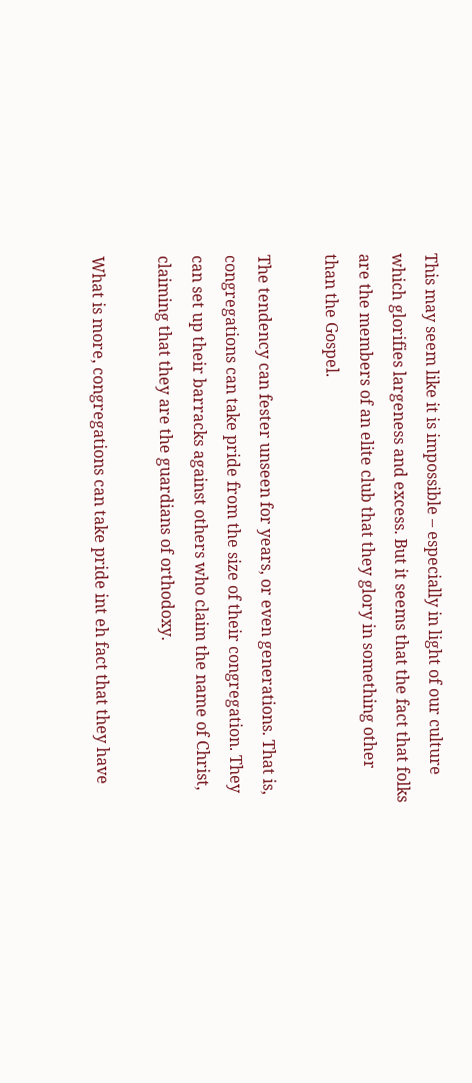This may seem like it is impossible – especially in light of our culture which glorifies largeness and excess. But it seems that the fact that folks are the members of an elite club that they glory in something other than the Gospel.

The tendency can fester unseen for years, or even generations. That is, congregations can take pride from the size of their congregation. They can set up their barracks against others who claim the name of Christ, claiming that they are the guardians of orthodoxy.

What is more, congregations can take pride int eh fact that they have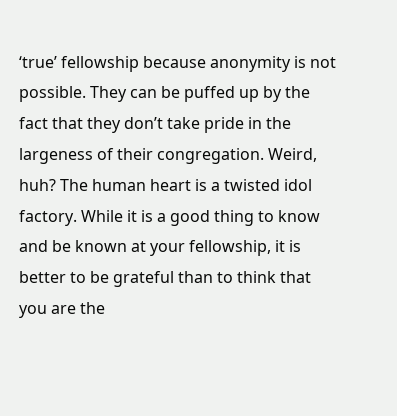‘true’ fellowship because anonymity is not possible. They can be puffed up by the fact that they don’t take pride in the largeness of their congregation. Weird, huh? The human heart is a twisted idol factory. While it is a good thing to know and be known at your fellowship, it is better to be grateful than to think that you are the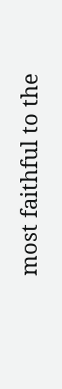most faithful to the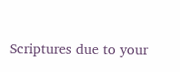Scriptures due to your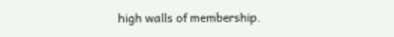high walls of membership.